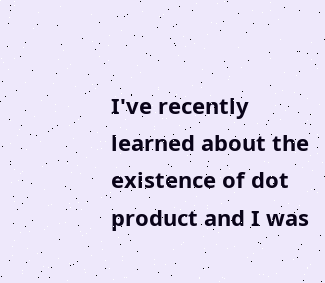I've recently learned about the existence of dot product and I was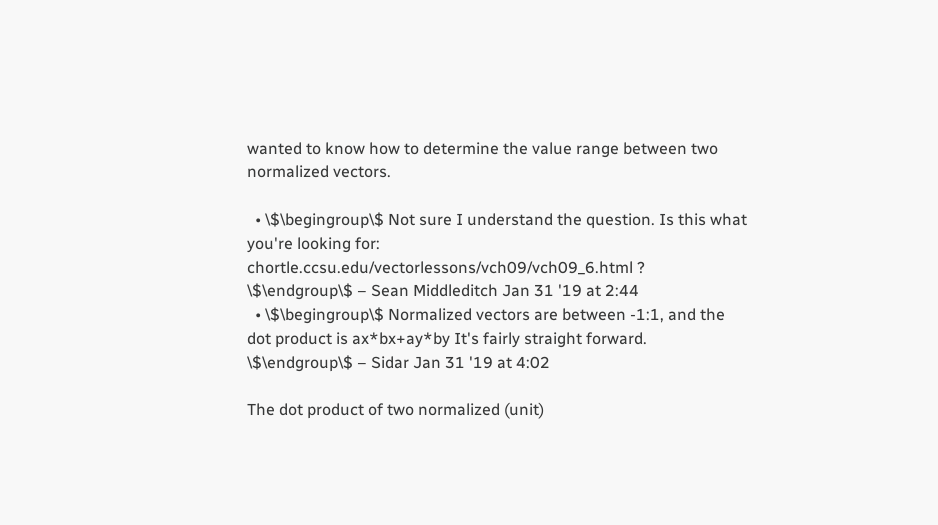wanted to know how to determine the value range between two normalized vectors.

  • \$\begingroup\$ Not sure I understand the question. Is this what you're looking for: chortle.ccsu.edu/vectorlessons/vch09/vch09_6.html ? \$\endgroup\$ – Sean Middleditch Jan 31 '19 at 2:44
  • \$\begingroup\$ Normalized vectors are between -1:1, and the dot product is ax*bx+ay*by It's fairly straight forward. \$\endgroup\$ – Sidar Jan 31 '19 at 4:02

The dot product of two normalized (unit)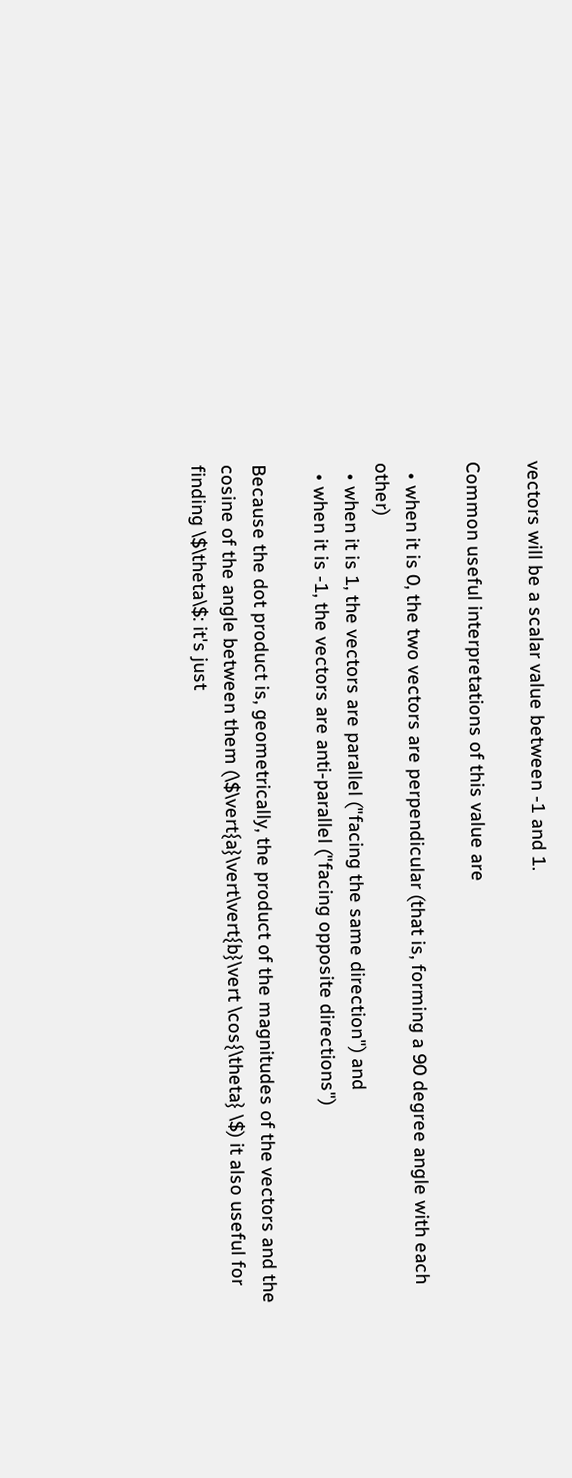vectors will be a scalar value between -1 and 1.

Common useful interpretations of this value are

  • when it is 0, the two vectors are perpendicular (that is, forming a 90 degree angle with each other)
  • when it is 1, the vectors are parallel ("facing the same direction") and
  • when it is -1, the vectors are anti-parallel ("facing opposite directions")

Because the dot product is, geometrically, the product of the magnitudes of the vectors and the cosine of the angle between them (\$\vert{a}\vert\vert{b}\vert \cos{\theta} \$) it also useful for finding \$\theta\$: it's just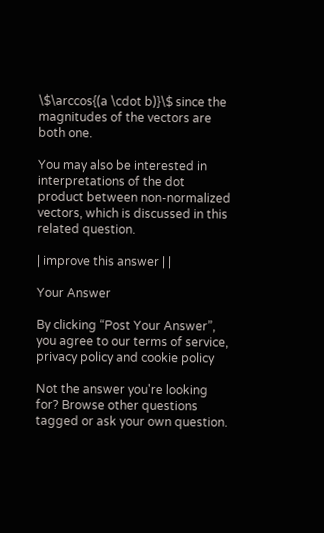\$\arccos{(a \cdot b)}\$ since the magnitudes of the vectors are both one.

You may also be interested in interpretations of the dot product between non-normalized vectors, which is discussed in this related question.

| improve this answer | |

Your Answer

By clicking “Post Your Answer”, you agree to our terms of service, privacy policy and cookie policy

Not the answer you're looking for? Browse other questions tagged or ask your own question.